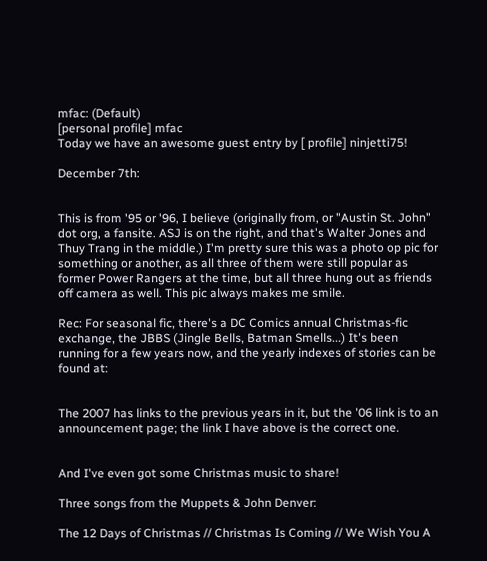mfac: (Default)
[personal profile] mfac
Today we have an awesome guest entry by [ profile] ninjetti75!

December 7th:


This is from '95 or '96, I believe (originally from, or "Austin St. John" dot org, a fansite. ASJ is on the right, and that's Walter Jones and Thuy Trang in the middle.) I'm pretty sure this was a photo op pic for something or another, as all three of them were still popular as former Power Rangers at the time, but all three hung out as friends off camera as well. This pic always makes me smile.

Rec: For seasonal fic, there's a DC Comics annual Christmas-fic exchange, the JBBS (Jingle Bells, Batman Smells...) It's been running for a few years now, and the yearly indexes of stories can be found at:


The 2007 has links to the previous years in it, but the '06 link is to an announcement page; the link I have above is the correct one.


And I've even got some Christmas music to share!

Three songs from the Muppets & John Denver:

The 12 Days of Christmas // Christmas Is Coming // We Wish You A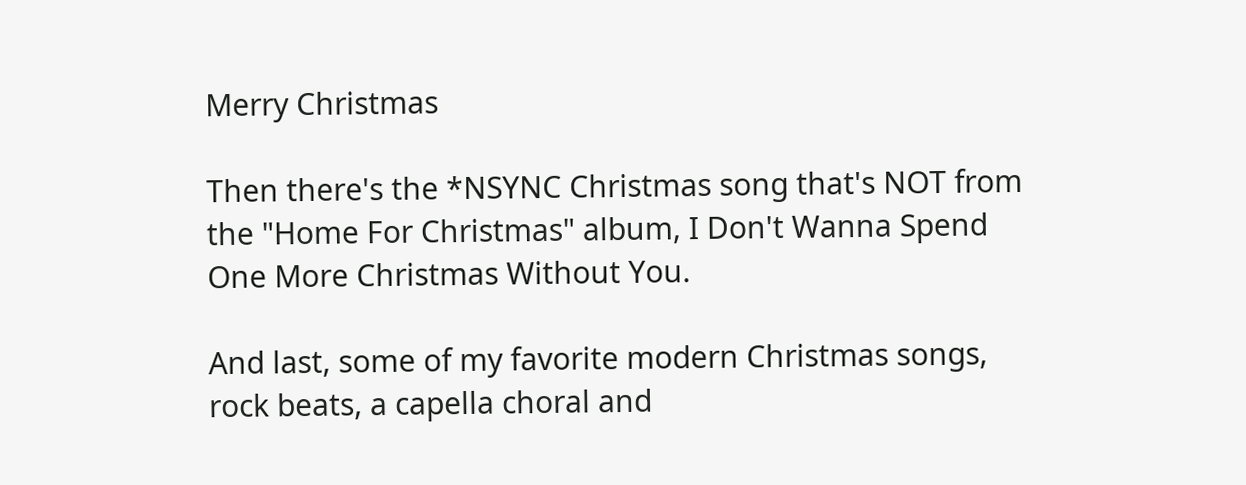Merry Christmas

Then there's the *NSYNC Christmas song that's NOT from the "Home For Christmas" album, I Don't Wanna Spend One More Christmas Without You.

And last, some of my favorite modern Christmas songs, rock beats, a capella choral and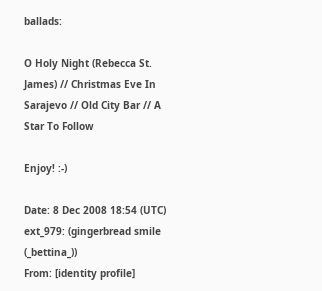ballads:

O Holy Night (Rebecca St. James) // Christmas Eve In Sarajevo // Old City Bar // A Star To Follow

Enjoy! :-)

Date: 8 Dec 2008 18:54 (UTC)
ext_979: (gingerbread smile (_bettina_))
From: [identity profile]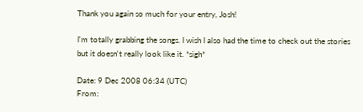Thank you again so much for your entry, Josh!

I'm totally grabbing the songs. I wish I also had the time to check out the stories but it doesn't really look like it. *sigh*

Date: 9 Dec 2008 06:34 (UTC)
From: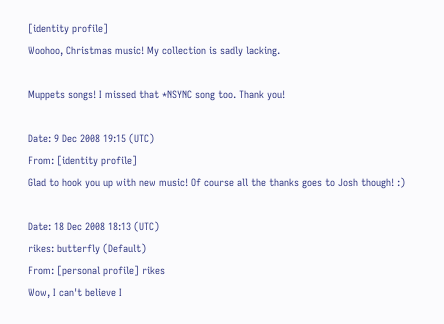[identity profile]
Woohoo, Christmas music! My collection is sadly lacking.

Muppets songs! I missed that *NSYNC song too. Thank you!

Date: 9 Dec 2008 19:15 (UTC)
From: [identity profile]
Glad to hook you up with new music! Of course all the thanks goes to Josh though! :)

Date: 18 Dec 2008 18:13 (UTC)
rikes: butterfly (Default)
From: [personal profile] rikes
Wow, I can't believe I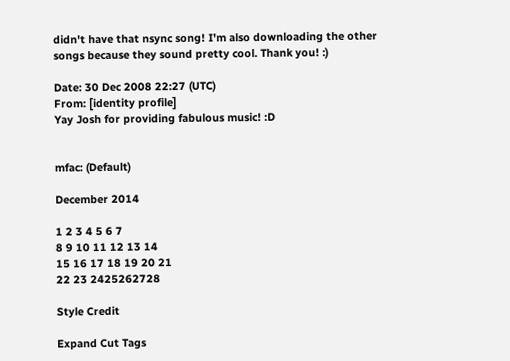didn't have that nsync song! I'm also downloading the other songs because they sound pretty cool. Thank you! :)

Date: 30 Dec 2008 22:27 (UTC)
From: [identity profile]
Yay Josh for providing fabulous music! :D


mfac: (Default)

December 2014

1 2 3 4 5 6 7
8 9 10 11 12 13 14
15 16 17 18 19 20 21
22 23 2425262728

Style Credit

Expand Cut Tags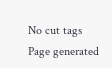No cut tags
Page generated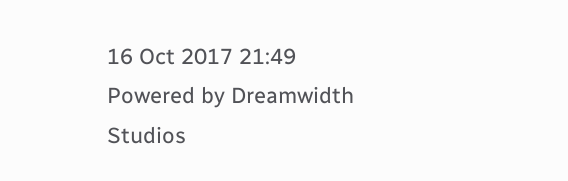16 Oct 2017 21:49
Powered by Dreamwidth Studios